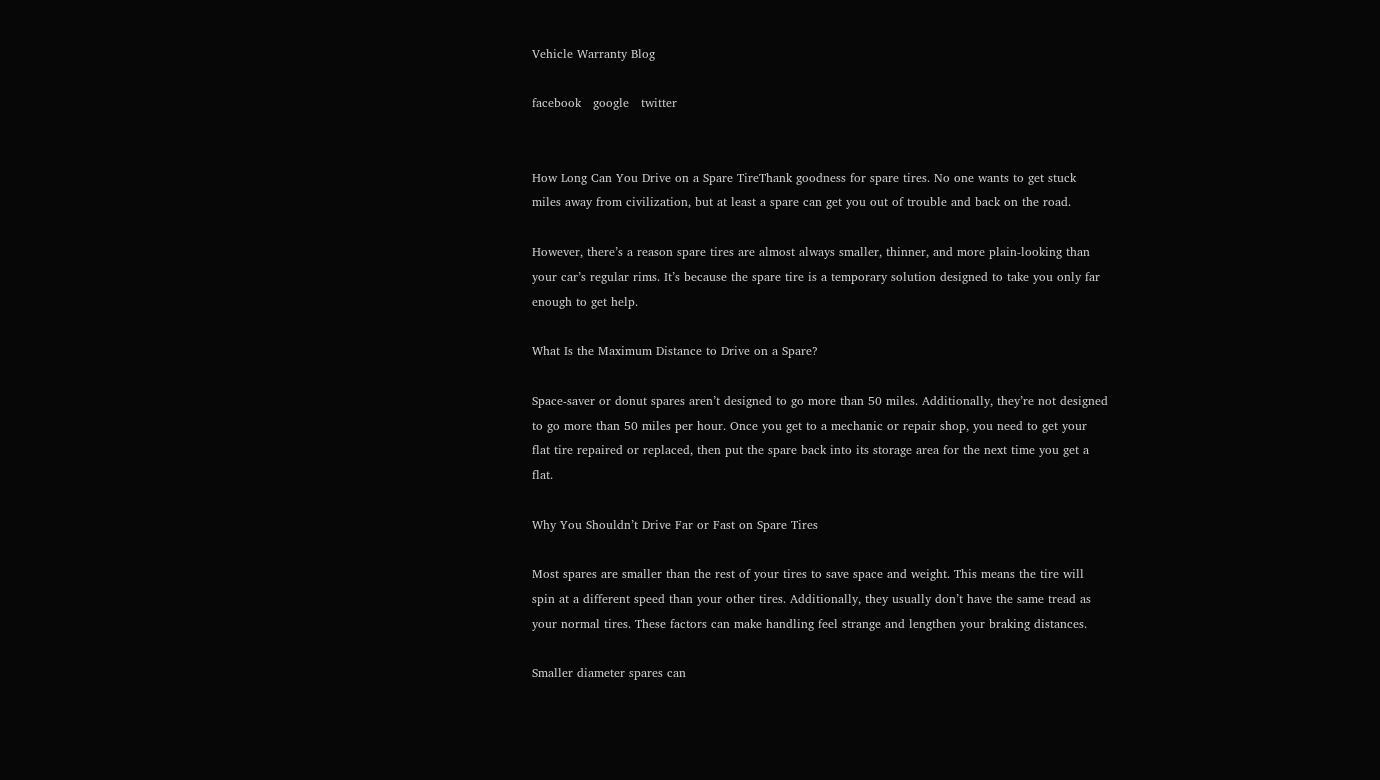Vehicle Warranty Blog

facebook   google   twitter


How Long Can You Drive on a Spare TireThank goodness for spare tires. No one wants to get stuck miles away from civilization, but at least a spare can get you out of trouble and back on the road.

However, there’s a reason spare tires are almost always smaller, thinner, and more plain-looking than your car’s regular rims. It’s because the spare tire is a temporary solution designed to take you only far enough to get help.

What Is the Maximum Distance to Drive on a Spare?

Space-saver or donut spares aren’t designed to go more than 50 miles. Additionally, they’re not designed to go more than 50 miles per hour. Once you get to a mechanic or repair shop, you need to get your flat tire repaired or replaced, then put the spare back into its storage area for the next time you get a flat.

Why You Shouldn’t Drive Far or Fast on Spare Tires

Most spares are smaller than the rest of your tires to save space and weight. This means the tire will spin at a different speed than your other tires. Additionally, they usually don’t have the same tread as your normal tires. These factors can make handling feel strange and lengthen your braking distances.

Smaller diameter spares can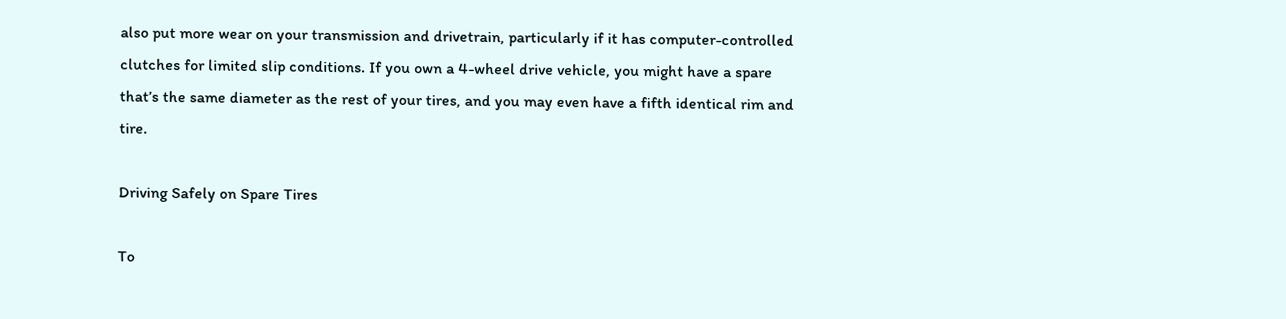also put more wear on your transmission and drivetrain, particularly if it has computer-controlled clutches for limited slip conditions. If you own a 4-wheel drive vehicle, you might have a spare that’s the same diameter as the rest of your tires, and you may even have a fifth identical rim and tire.

Driving Safely on Spare Tires

To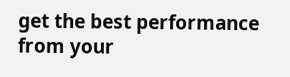get the best performance from your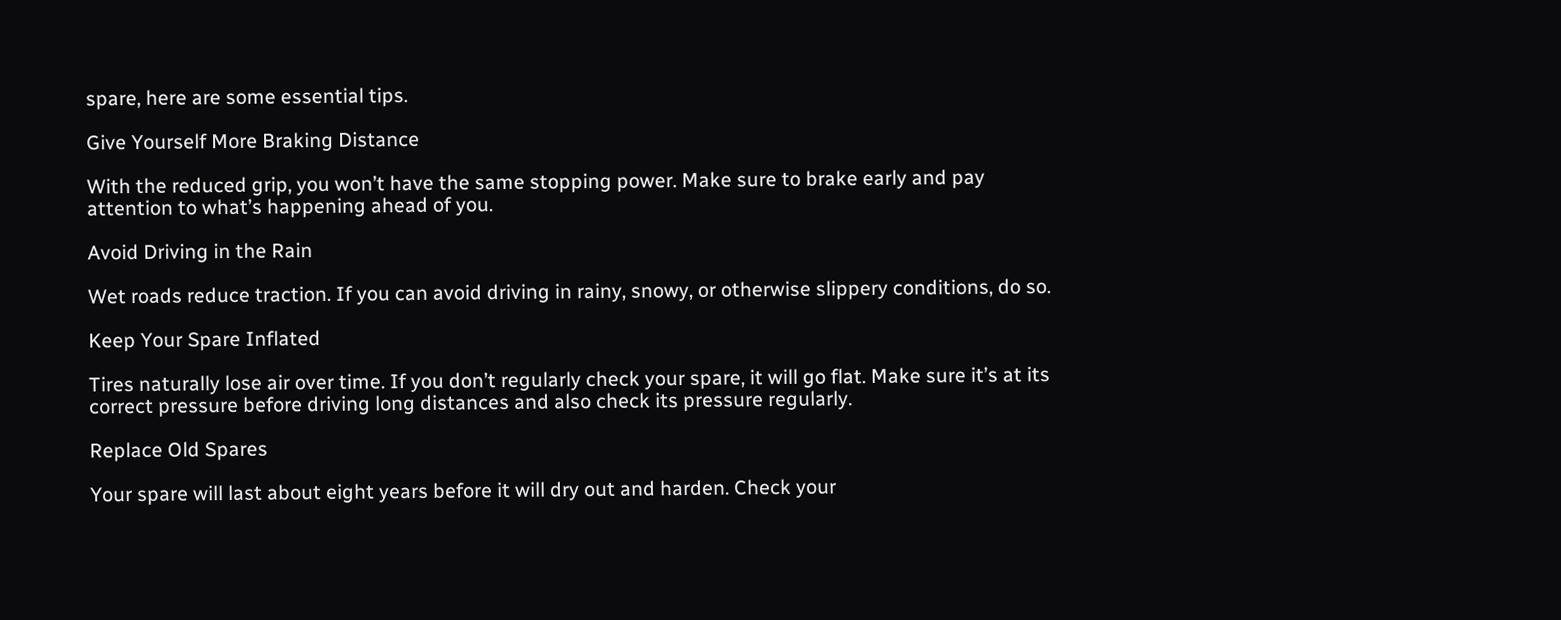spare, here are some essential tips.

Give Yourself More Braking Distance

With the reduced grip, you won’t have the same stopping power. Make sure to brake early and pay attention to what’s happening ahead of you.

Avoid Driving in the Rain

Wet roads reduce traction. If you can avoid driving in rainy, snowy, or otherwise slippery conditions, do so.

Keep Your Spare Inflated

Tires naturally lose air over time. If you don’t regularly check your spare, it will go flat. Make sure it’s at its correct pressure before driving long distances and also check its pressure regularly.

Replace Old Spares

Your spare will last about eight years before it will dry out and harden. Check your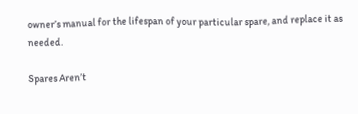owner’s manual for the lifespan of your particular spare, and replace it as needed.

Spares Aren’t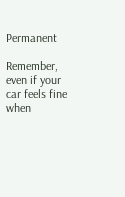Permanent

Remember, even if your car feels fine when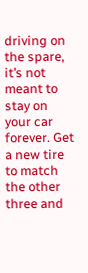driving on the spare, it’s not meant to stay on your car forever. Get a new tire to match the other three and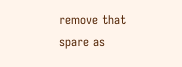remove that spare as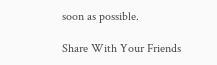soon as possible.

Share With Your Friends